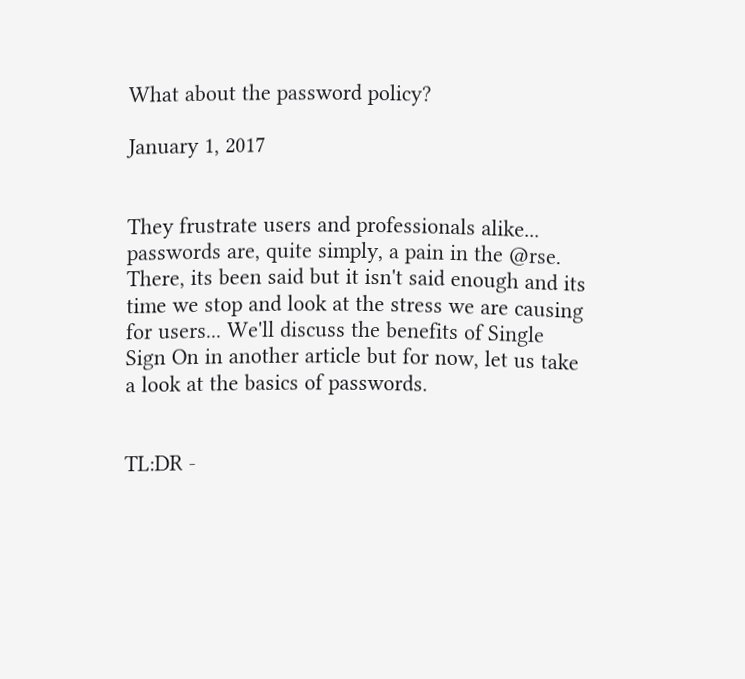What about the password policy?

January 1, 2017


They frustrate users and professionals alike... passwords are, quite simply, a pain in the @rse. There, its been said but it isn't said enough and its time we stop and look at the stress we are causing for users... We'll discuss the benefits of Single Sign On in another article but for now, let us take a look at the basics of passwords.


TL:DR -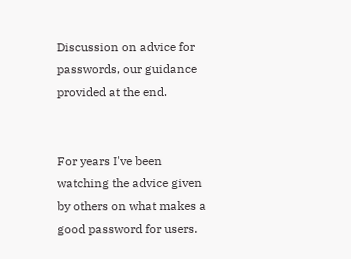Discussion on advice for passwords, our guidance provided at the end.


For years I've been watching the advice given by others on what makes a good password for users.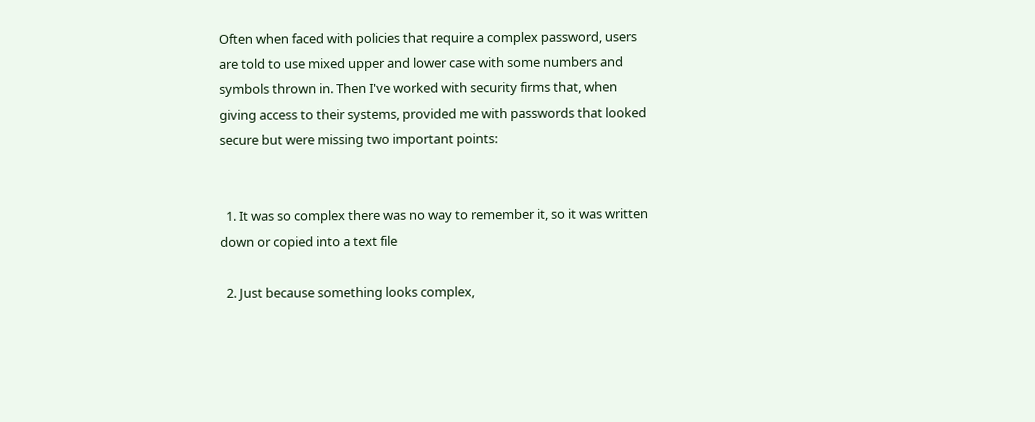Often when faced with policies that require a complex password, users are told to use mixed upper and lower case with some numbers and symbols thrown in. Then I've worked with security firms that, when giving access to their systems, provided me with passwords that looked secure but were missing two important points:


  1. It was so complex there was no way to remember it, so it was written down or copied into a text file

  2. Just because something looks complex,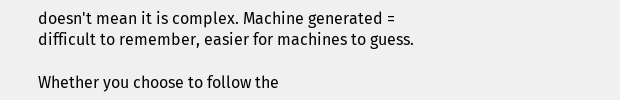doesn't mean it is complex. Machine generated = difficult to remember, easier for machines to guess.

Whether you choose to follow the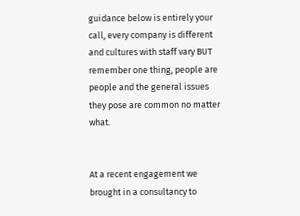guidance below is entirely your call, every company is different and cultures with staff vary BUT remember one thing, people are people and the general issues they pose are common no matter what.


At a recent engagement we brought in a consultancy to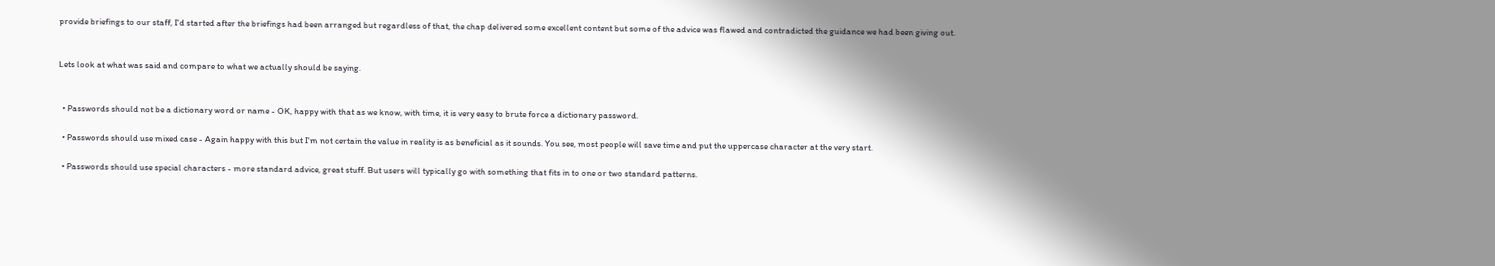provide briefings to our staff, I'd started after the briefings had been arranged but regardless of that, the chap delivered some excellent content but some of the advice was flawed and contradicted the guidance we had been giving out.


Lets look at what was said and compare to what we actually should be saying.


  • Passwords should not be a dictionary word or name - OK, happy with that as we know, with time, it is very easy to brute force a dictionary password.

  • Passwords should use mixed case - Again happy with this but I'm not certain the value in reality is as beneficial as it sounds. You see, most people will save time and put the uppercase character at the very start.

  • Passwords should use special characters - more standard advice, great stuff. But users will typically go with something that fits in to one or two standard patterns.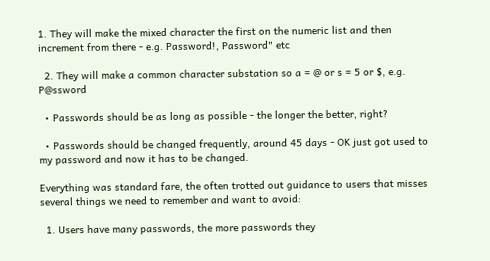1. They will make the mixed character the first on the numeric list and then increment from there - e.g. Password!, Password" etc

  2. They will make a common character substation so a = @ or s = 5 or $, e.g. P@ssword

  • Passwords should be as long as possible - the longer the better, right?

  • Passwords should be changed frequently, around 45 days - OK just got used to my password and now it has to be changed.

Everything was standard fare, the often trotted out guidance to users that misses several things we need to remember and want to avoid:

  1. Users have many passwords, the more passwords they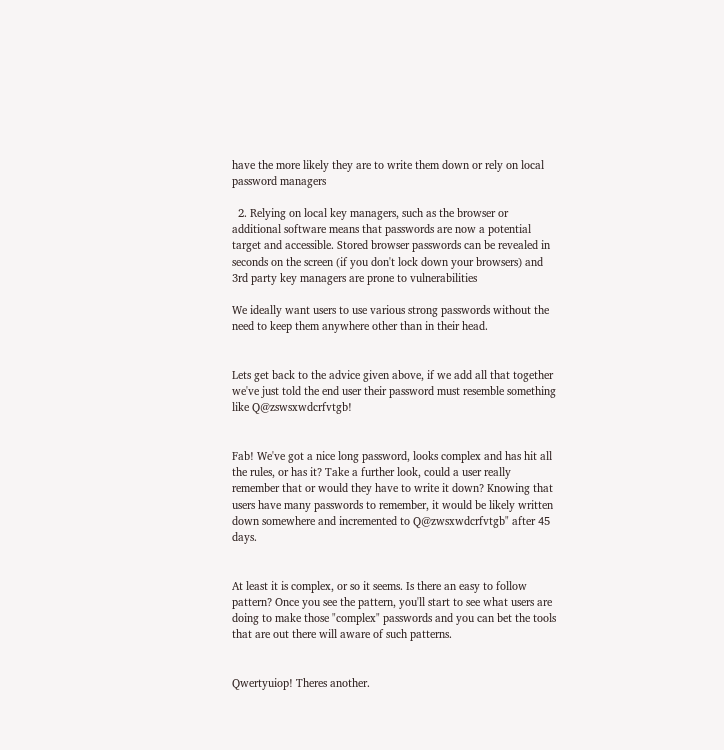have the more likely they are to write them down or rely on local password managers

  2. Relying on local key managers, such as the browser or additional software means that passwords are now a potential target and accessible. Stored browser passwords can be revealed in seconds on the screen (if you don't lock down your browsers) and 3rd party key managers are prone to vulnerabilities

We ideally want users to use various strong passwords without the need to keep them anywhere other than in their head.


Lets get back to the advice given above, if we add all that together we've just told the end user their password must resemble something like Q@zswsxwdcrfvtgb!


Fab! We've got a nice long password, looks complex and has hit all the rules, or has it? Take a further look, could a user really remember that or would they have to write it down? Knowing that users have many passwords to remember, it would be likely written down somewhere and incremented to Q@zwsxwdcrfvtgb" after 45 days.


At least it is complex, or so it seems. Is there an easy to follow pattern? Once you see the pattern, you'll start to see what users are doing to make those "complex" passwords and you can bet the tools that are out there will aware of such patterns.


Qwertyuiop! Theres another.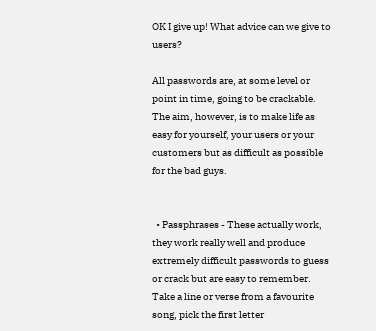OK I give up! What advice can we give to users?

All passwords are, at some level or point in time, going to be crackable. The aim, however, is to make life as easy for yourself, your users or your customers but as difficult as possible for the bad guys.


  • Passphrases - These actually work, they work really well and produce extremely difficult passwords to guess or crack but are easy to remember. Take a line or verse from a favourite song, pick the first letter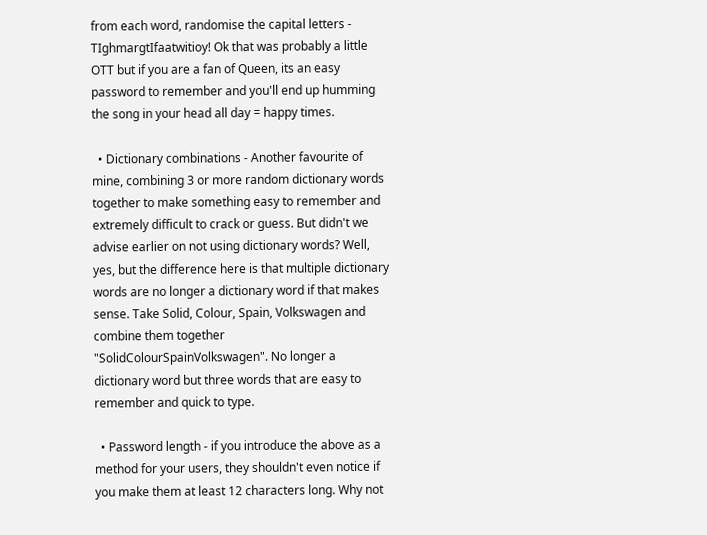from each word, randomise the capital letters - TIghmargtIfaatwitioy! Ok that was probably a little OTT but if you are a fan of Queen, its an easy password to remember and you'll end up humming the song in your head all day = happy times.

  • Dictionary combinations - Another favourite of mine, combining 3 or more random dictionary words together to make something easy to remember and extremely difficult to crack or guess. But didn't we advise earlier on not using dictionary words? Well, yes, but the difference here is that multiple dictionary words are no longer a dictionary word if that makes sense. Take Solid, Colour, Spain, Volkswagen and combine them together "SolidColourSpainVolkswagen". No longer a dictionary word but three words that are easy to remember and quick to type.

  • Password length - if you introduce the above as a method for your users, they shouldn't even notice if you make them at least 12 characters long. Why not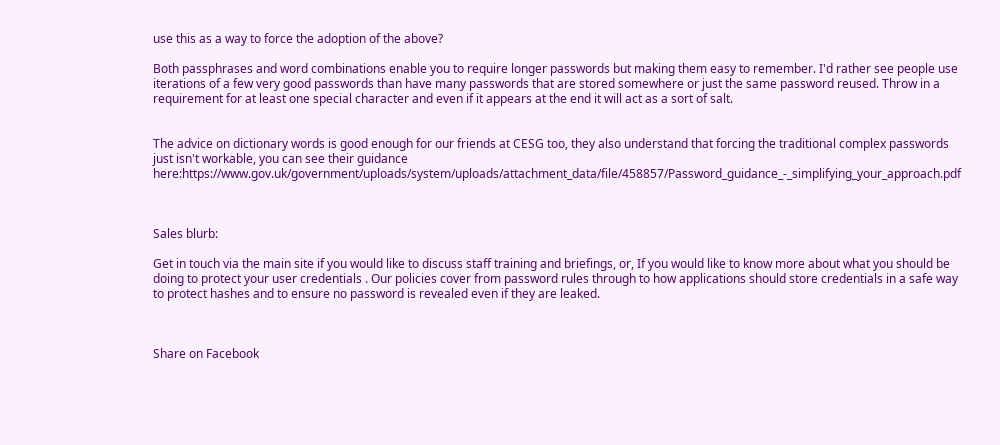use this as a way to force the adoption of the above?

Both passphrases and word combinations enable you to require longer passwords but making them easy to remember. I'd rather see people use iterations of a few very good passwords than have many passwords that are stored somewhere or just the same password reused. Throw in a requirement for at least one special character and even if it appears at the end it will act as a sort of salt.


The advice on dictionary words is good enough for our friends at CESG too, they also understand that forcing the traditional complex passwords just isn't workable, you can see their guidance here:https://www.gov.uk/government/uploads/system/uploads/attachment_data/file/458857/Password_guidance_-_simplifying_your_approach.pdf



Sales blurb:

Get in touch via the main site if you would like to discuss staff training and briefings, or, If you would like to know more about what you should be doing to protect your user credentials . Our policies cover from password rules through to how applications should store credentials in a safe way to protect hashes and to ensure no password is revealed even if they are leaked.



Share on Facebook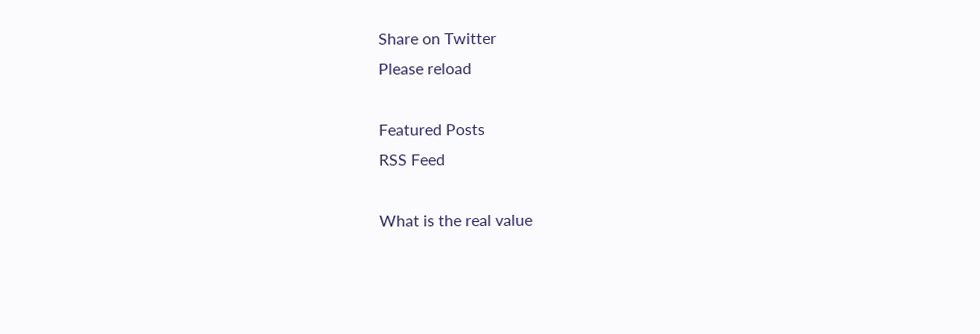Share on Twitter
Please reload

Featured Posts
RSS Feed

What is the real value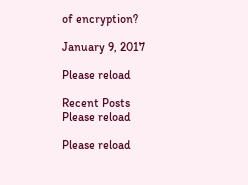of encryption?

January 9, 2017

Please reload

Recent Posts
Please reload

Please reload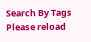Search By Tags
Please reload